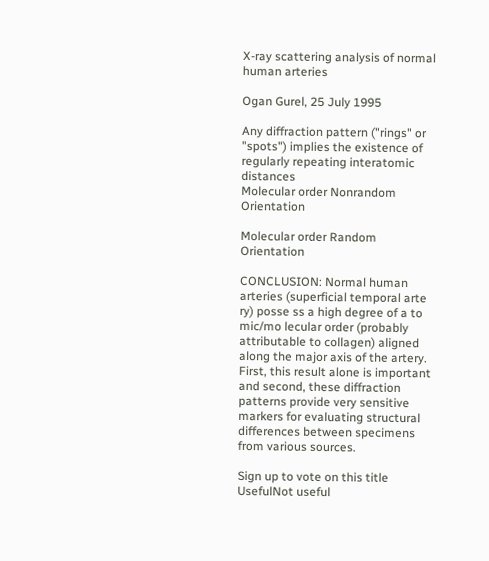X-ray scattering analysis of normal human arteries

Ogan Gurel, 25 July 1995

Any diffraction pattern ("rings" or "spots") implies the existence of regularly repeating interatomic distances
Molecular order Nonrandom Orientation

Molecular order Random Orientation

CONCLUSION: Normal human arteries (superficial temporal arte ry) posse ss a high degree of a to mic/mo lecular order (probably attributable to collagen) aligned along the major axis of the artery. First, this result alone is important and second, these diffraction patterns provide very sensitive markers for evaluating structural differences between specimens from various sources.

Sign up to vote on this title
UsefulNot useful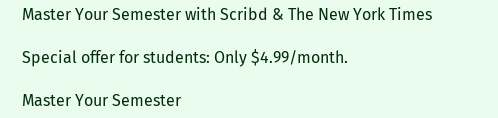Master Your Semester with Scribd & The New York Times

Special offer for students: Only $4.99/month.

Master Your Semester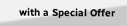with a Special Offer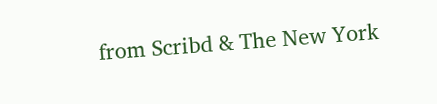from Scribd & The New York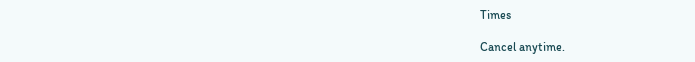Times

Cancel anytime.